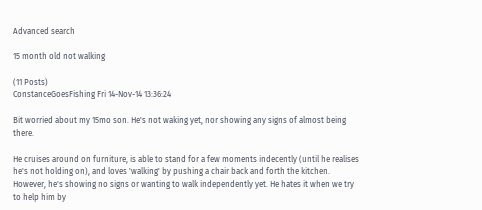Advanced search

15 month old not walking

(11 Posts)
ConstanceGoesFishing Fri 14-Nov-14 13:36:24

Bit worried about my 15mo son. He's not waking yet, nor showing any signs of almost being there.

He cruises around on furniture, is able to stand for a few moments indecently (until he realises he's not holding on), and loves 'walking' by pushing a chair back and forth the kitchen. However, he's showing no signs or wanting to walk independently yet. He hates it when we try to help him by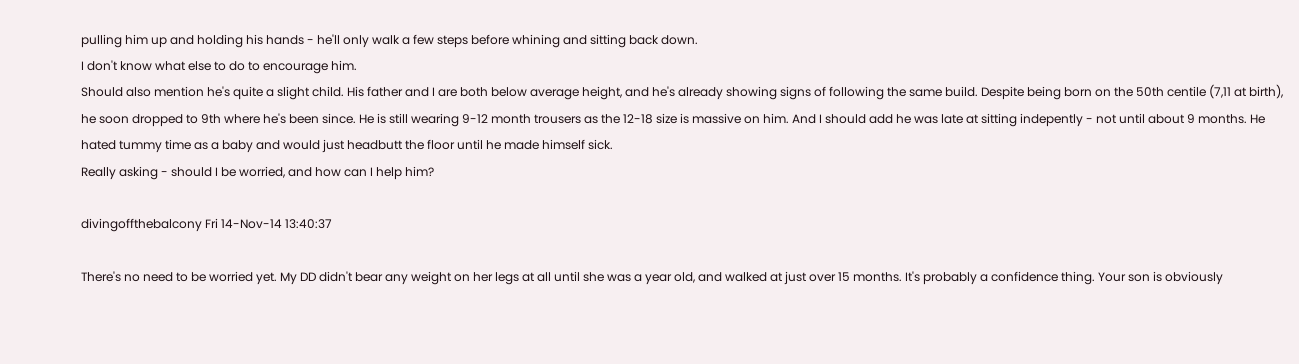pulling him up and holding his hands - he'll only walk a few steps before whining and sitting back down.
I don't know what else to do to encourage him.
Should also mention he's quite a slight child. His father and I are both below average height, and he's already showing signs of following the same build. Despite being born on the 50th centile (7,11 at birth), he soon dropped to 9th where he's been since. He is still wearing 9-12 month trousers as the 12-18 size is massive on him. And I should add he was late at sitting indepently - not until about 9 months. He hated tummy time as a baby and would just headbutt the floor until he made himself sick.
Really asking - should I be worried, and how can I help him?

divingoffthebalcony Fri 14-Nov-14 13:40:37

There's no need to be worried yet. My DD didn't bear any weight on her legs at all until she was a year old, and walked at just over 15 months. It's probably a confidence thing. Your son is obviously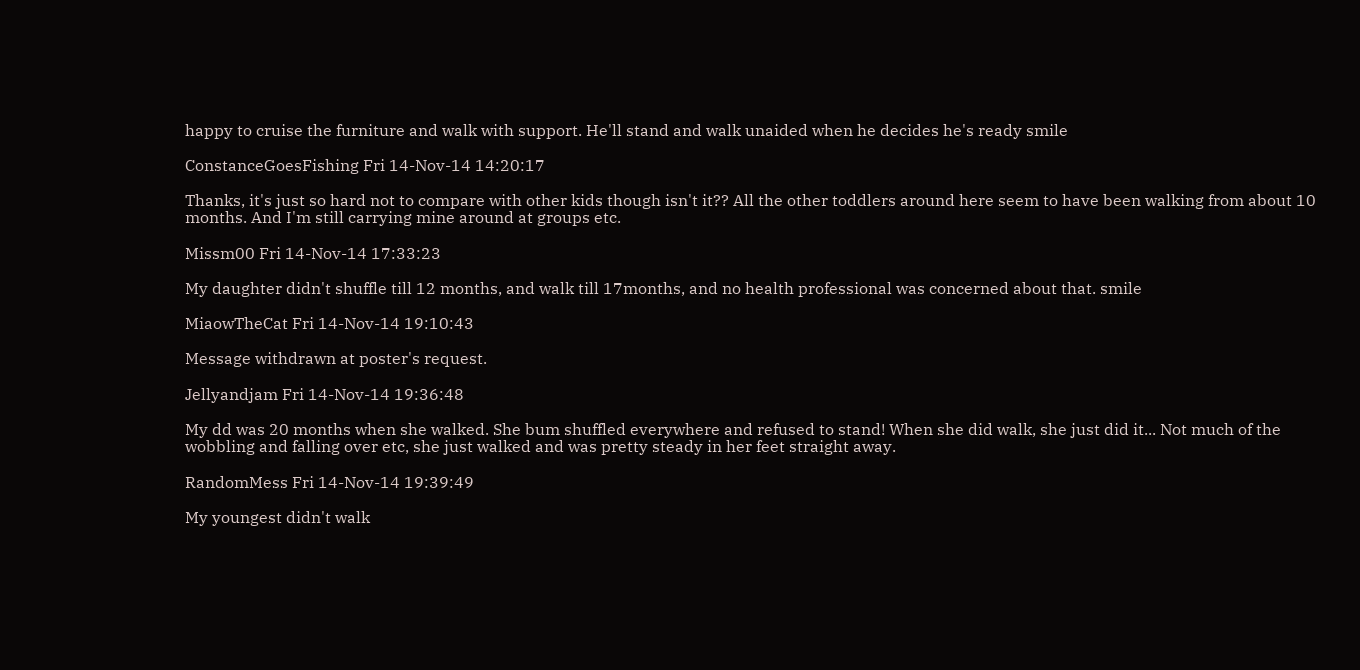happy to cruise the furniture and walk with support. He'll stand and walk unaided when he decides he's ready smile

ConstanceGoesFishing Fri 14-Nov-14 14:20:17

Thanks, it's just so hard not to compare with other kids though isn't it?? All the other toddlers around here seem to have been walking from about 10 months. And I'm still carrying mine around at groups etc.

Missm00 Fri 14-Nov-14 17:33:23

My daughter didn't shuffle till 12 months, and walk till 17months, and no health professional was concerned about that. smile

MiaowTheCat Fri 14-Nov-14 19:10:43

Message withdrawn at poster's request.

Jellyandjam Fri 14-Nov-14 19:36:48

My dd was 20 months when she walked. She bum shuffled everywhere and refused to stand! When she did walk, she just did it... Not much of the wobbling and falling over etc, she just walked and was pretty steady in her feet straight away.

RandomMess Fri 14-Nov-14 19:39:49

My youngest didn't walk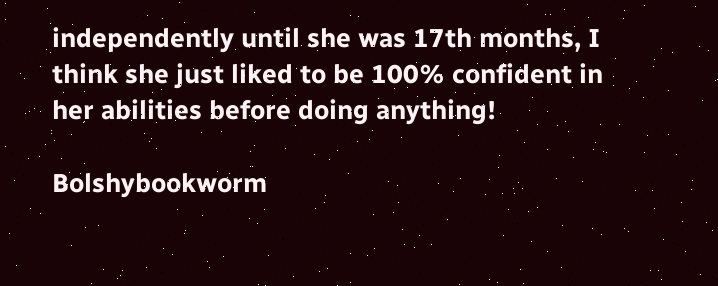independently until she was 17th months, I think she just liked to be 100% confident in her abilities before doing anything!

Bolshybookworm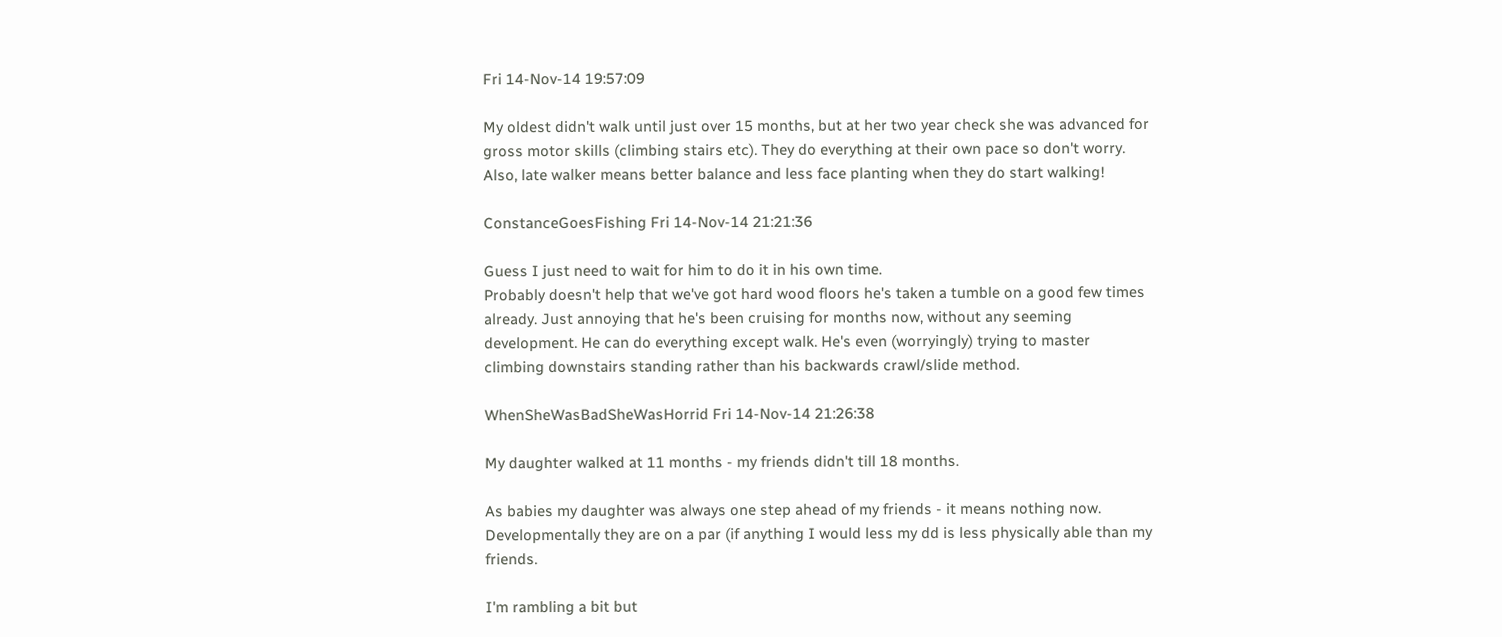Fri 14-Nov-14 19:57:09

My oldest didn't walk until just over 15 months, but at her two year check she was advanced for gross motor skills (climbing stairs etc). They do everything at their own pace so don't worry. Also, late walker means better balance and less face planting when they do start walking!

ConstanceGoesFishing Fri 14-Nov-14 21:21:36

Guess I just need to wait for him to do it in his own time.
Probably doesn't help that we've got hard wood floors he's taken a tumble on a good few times already. Just annoying that he's been cruising for months now, without any seeming development. He can do everything except walk. He's even (worryingly) trying to master climbing downstairs standing rather than his backwards crawl/slide method.

WhenSheWasBadSheWasHorrid Fri 14-Nov-14 21:26:38

My daughter walked at 11 months - my friends didn't till 18 months.

As babies my daughter was always one step ahead of my friends - it means nothing now. Developmentally they are on a par (if anything I would less my dd is less physically able than my friends.

I'm rambling a bit but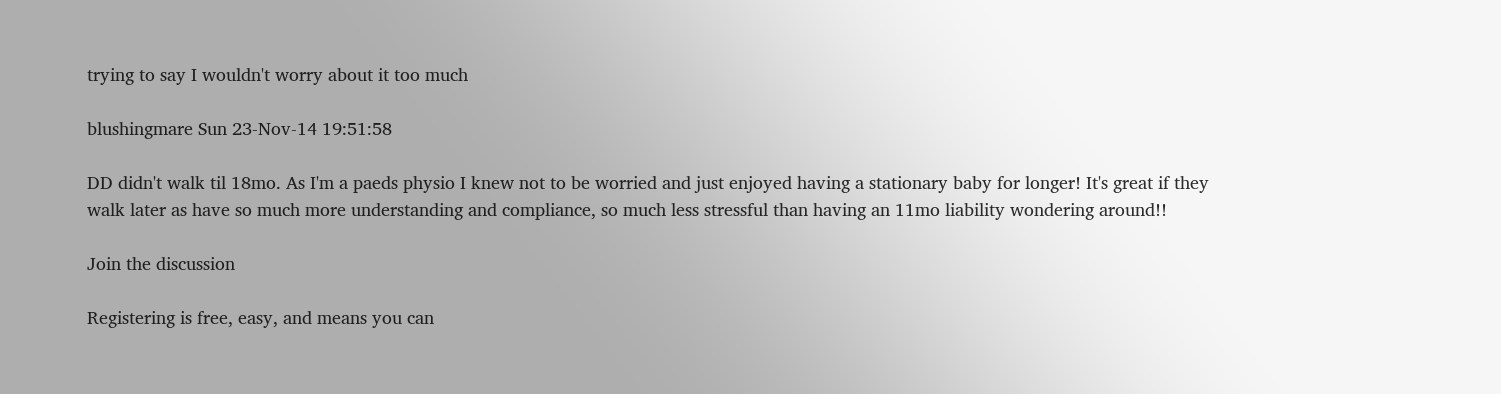trying to say I wouldn't worry about it too much

blushingmare Sun 23-Nov-14 19:51:58

DD didn't walk til 18mo. As I'm a paeds physio I knew not to be worried and just enjoyed having a stationary baby for longer! It's great if they walk later as have so much more understanding and compliance, so much less stressful than having an 11mo liability wondering around!!

Join the discussion

Registering is free, easy, and means you can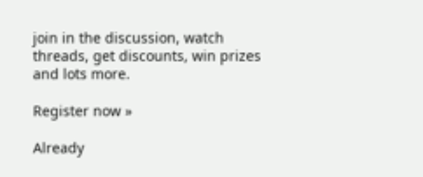join in the discussion, watch threads, get discounts, win prizes and lots more.

Register now »

Already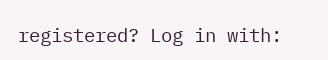registered? Log in with: